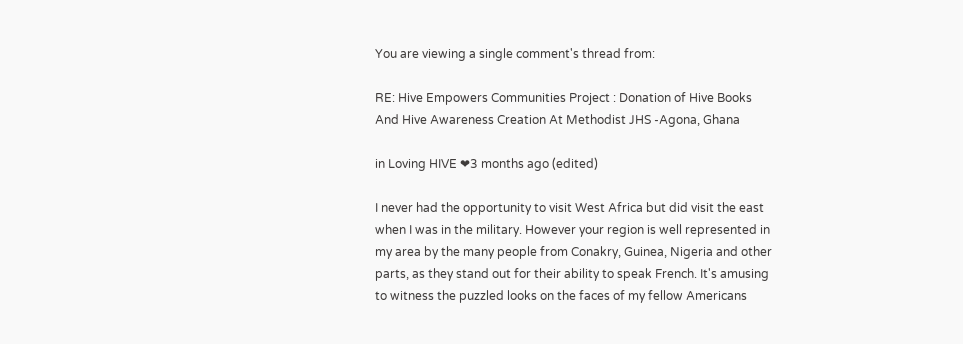You are viewing a single comment's thread from:

RE: Hive Empowers Communities Project : Donation of Hive Books And Hive Awareness Creation At Methodist JHS -Agona, Ghana

in Loving HIVE ❤3 months ago (edited)

I never had the opportunity to visit West Africa but did visit the east when I was in the military. However your region is well represented in my area by the many people from Conakry, Guinea, Nigeria and other parts, as they stand out for their ability to speak French. It's amusing to witness the puzzled looks on the faces of my fellow Americans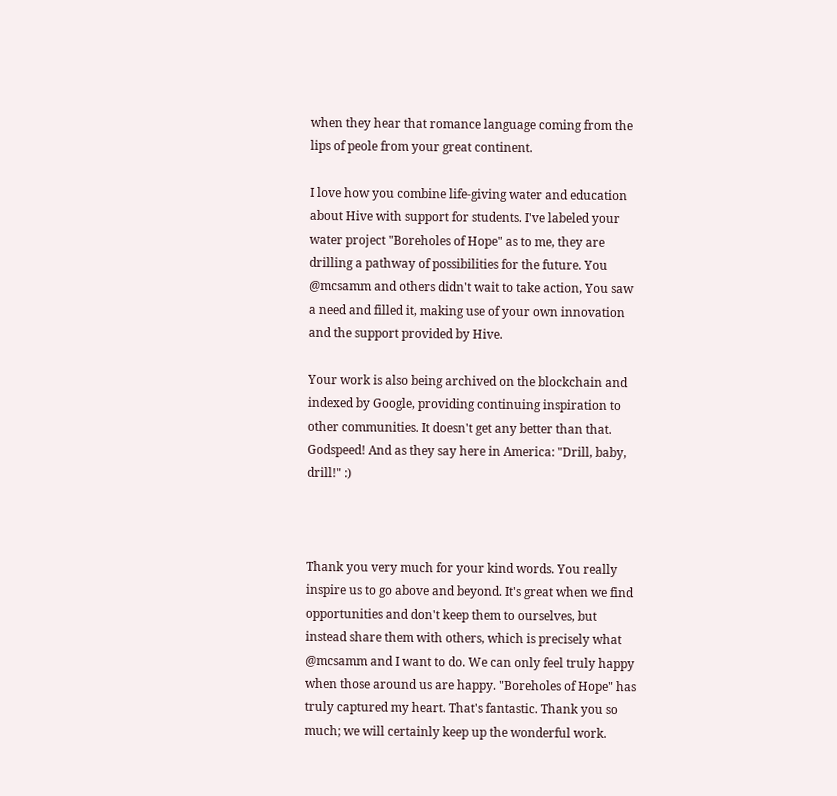when they hear that romance language coming from the lips of peole from your great continent.

I love how you combine life-giving water and education about Hive with support for students. I've labeled your water project "Boreholes of Hope" as to me, they are drilling a pathway of possibilities for the future. You @mcsamm and others didn't wait to take action, You saw a need and filled it, making use of your own innovation and the support provided by Hive.

Your work is also being archived on the blockchain and indexed by Google, providing continuing inspiration to other communities. It doesn't get any better than that. Godspeed! And as they say here in America: "Drill, baby, drill!" :)



Thank you very much for your kind words. You really inspire us to go above and beyond. It's great when we find opportunities and don't keep them to ourselves, but instead share them with others, which is precisely what @mcsamm and I want to do. We can only feel truly happy when those around us are happy. "Boreholes of Hope" has truly captured my heart. That's fantastic. Thank you so much; we will certainly keep up the wonderful work.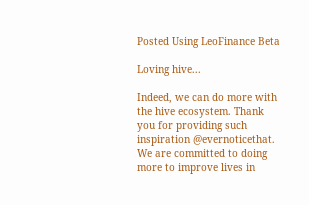Posted Using LeoFinance Beta

Loving hive...

Indeed, we can do more with the hive ecosystem. Thank you for providing such inspiration @evernoticethat. We are committed to doing more to improve lives in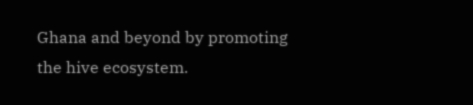Ghana and beyond by promoting the hive ecosystem.